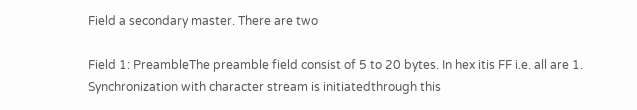Field a secondary master. There are two

Field 1: PreambleThe preamble field consist of 5 to 20 bytes. In hex itis FF i.e. all are 1. Synchronization with character stream is initiatedthrough this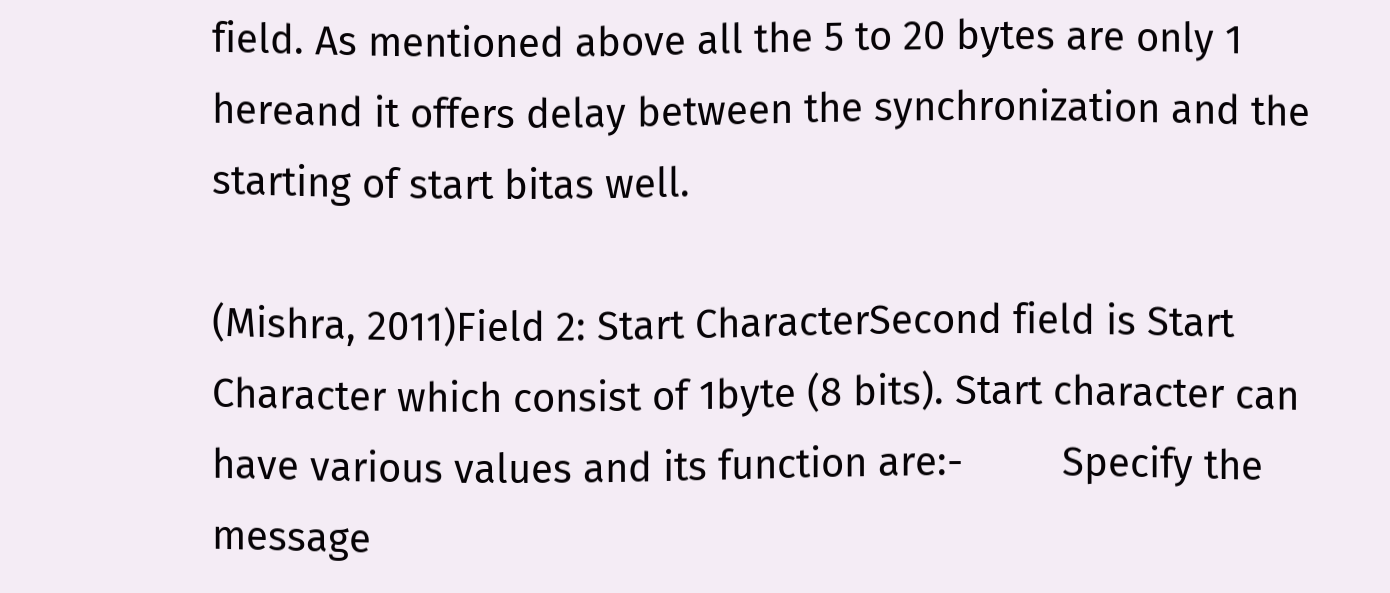field. As mentioned above all the 5 to 20 bytes are only 1 hereand it offers delay between the synchronization and the starting of start bitas well.

(Mishra, 2011)Field 2: Start CharacterSecond field is Start Character which consist of 1byte (8 bits). Start character can have various values and its function are:-         Specify the message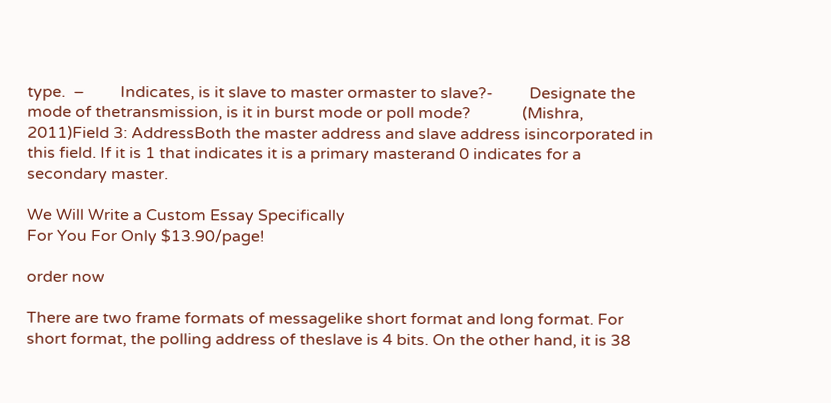type.  –         Indicates, is it slave to master ormaster to slave?-         Designate the mode of thetransmission, is it in burst mode or poll mode?             (Mishra, 2011)Field 3: AddressBoth the master address and slave address isincorporated in this field. If it is 1 that indicates it is a primary masterand 0 indicates for a secondary master.

We Will Write a Custom Essay Specifically
For You For Only $13.90/page!

order now

There are two frame formats of messagelike short format and long format. For short format, the polling address of theslave is 4 bits. On the other hand, it is 38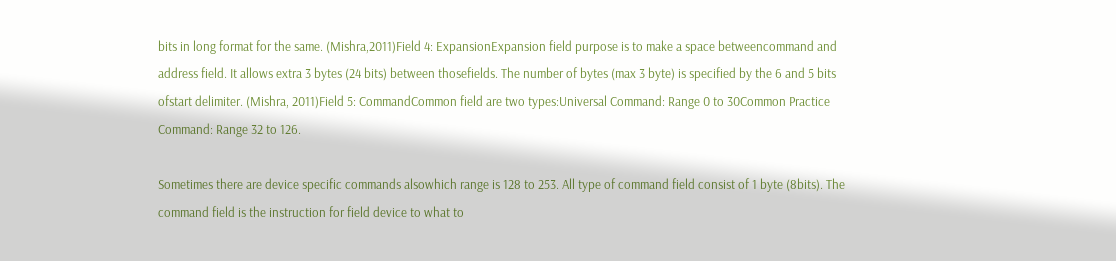bits in long format for the same. (Mishra,2011)Field 4: ExpansionExpansion field purpose is to make a space betweencommand and address field. It allows extra 3 bytes (24 bits) between thosefields. The number of bytes (max 3 byte) is specified by the 6 and 5 bits ofstart delimiter. (Mishra, 2011)Field 5: CommandCommon field are two types:Universal Command: Range 0 to 30Common Practice Command: Range 32 to 126.

Sometimes there are device specific commands alsowhich range is 128 to 253. All type of command field consist of 1 byte (8bits). The command field is the instruction for field device to what to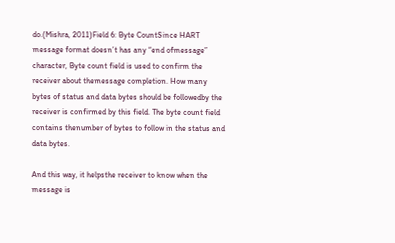do.(Mishra, 2011)Field 6: Byte CountSince HART message format doesn’t has any “end ofmessage” character, Byte count field is used to confirm the receiver about themessage completion. How many bytes of status and data bytes should be followedby the receiver is confirmed by this field. The byte count field contains thenumber of bytes to follow in the status and data bytes.

And this way, it helpsthe receiver to know when the message is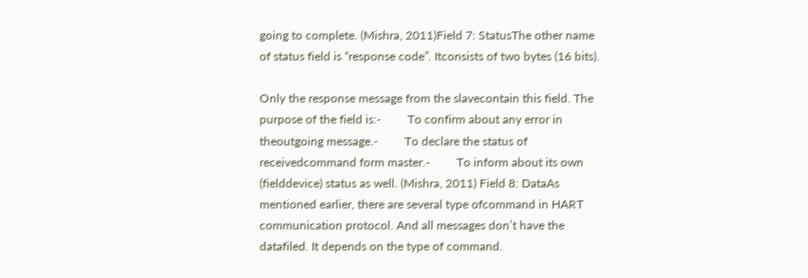going to complete. (Mishra, 2011)Field 7: StatusThe other name of status field is “response code”. Itconsists of two bytes (16 bits).

Only the response message from the slavecontain this field. The purpose of the field is:-         To confirm about any error in theoutgoing message.-         To declare the status of receivedcommand form master.-         To inform about its own (fielddevice) status as well. (Mishra, 2011) Field 8: DataAs mentioned earlier, there are several type ofcommand in HART communication protocol. And all messages don’t have the datafiled. It depends on the type of command.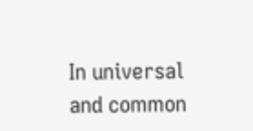In universal and common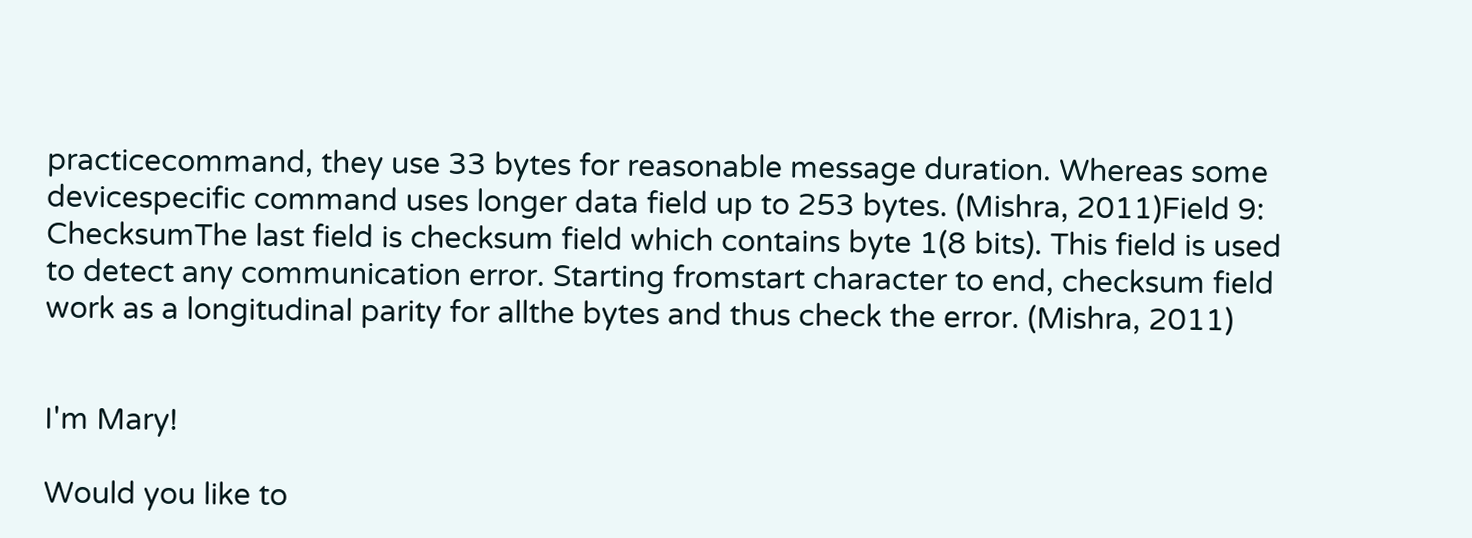practicecommand, they use 33 bytes for reasonable message duration. Whereas some devicespecific command uses longer data field up to 253 bytes. (Mishra, 2011)Field 9: ChecksumThe last field is checksum field which contains byte 1(8 bits). This field is used to detect any communication error. Starting fromstart character to end, checksum field work as a longitudinal parity for allthe bytes and thus check the error. (Mishra, 2011)


I'm Mary!

Would you like to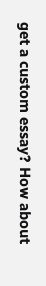get a custom essay? How about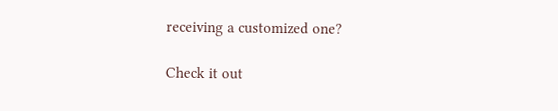receiving a customized one?

Check it out